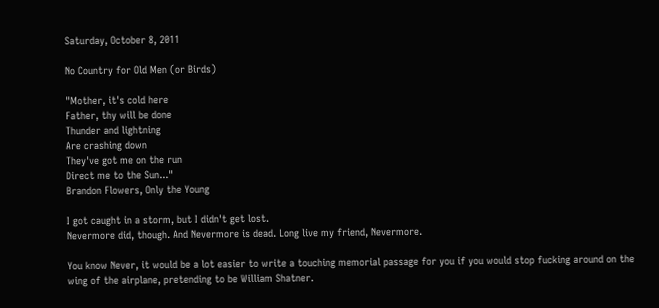Saturday, October 8, 2011

No Country for Old Men (or Birds)

"Mother, it's cold here
Father, thy will be done
Thunder and lightning
Are crashing down
They've got me on the run
Direct me to the Sun..."
Brandon Flowers, Only the Young

I got caught in a storm, but I didn't get lost.
Nevermore did, though. And Nevermore is dead. Long live my friend, Nevermore.

You know Never, it would be a lot easier to write a touching memorial passage for you if you would stop fucking around on the wing of the airplane, pretending to be William Shatner.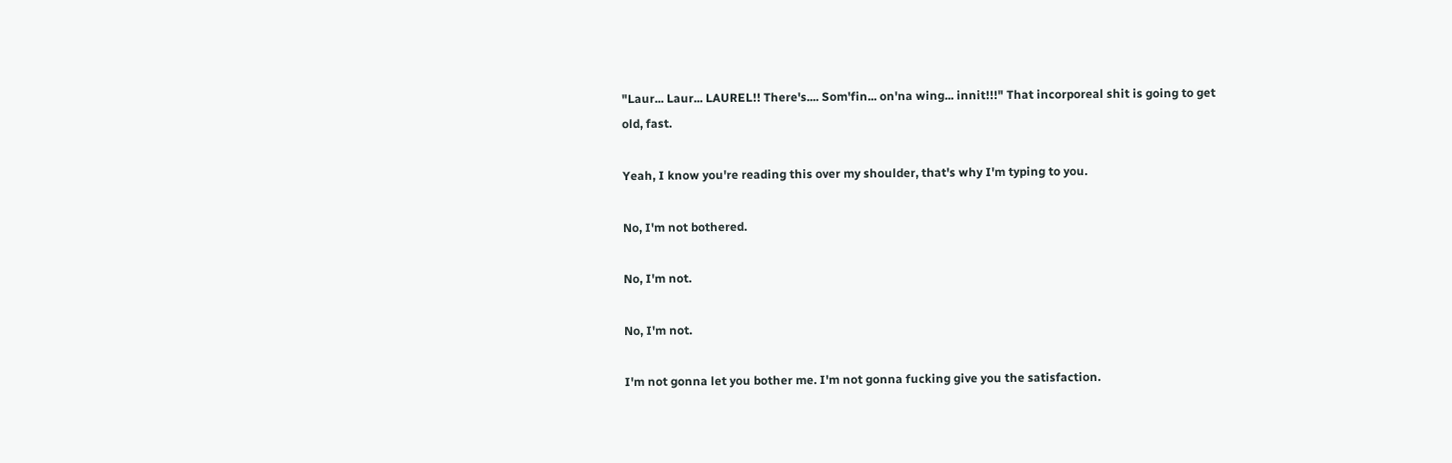"Laur... Laur... LAUREL!! There's.... Som'fin... on'na wing... innit!!!" That incorporeal shit is going to get old, fast.

Yeah, I know you're reading this over my shoulder, that's why I'm typing to you.

No, I'm not bothered.

No, I'm not.

No, I'm not.

I'm not gonna let you bother me. I'm not gonna fucking give you the satisfaction.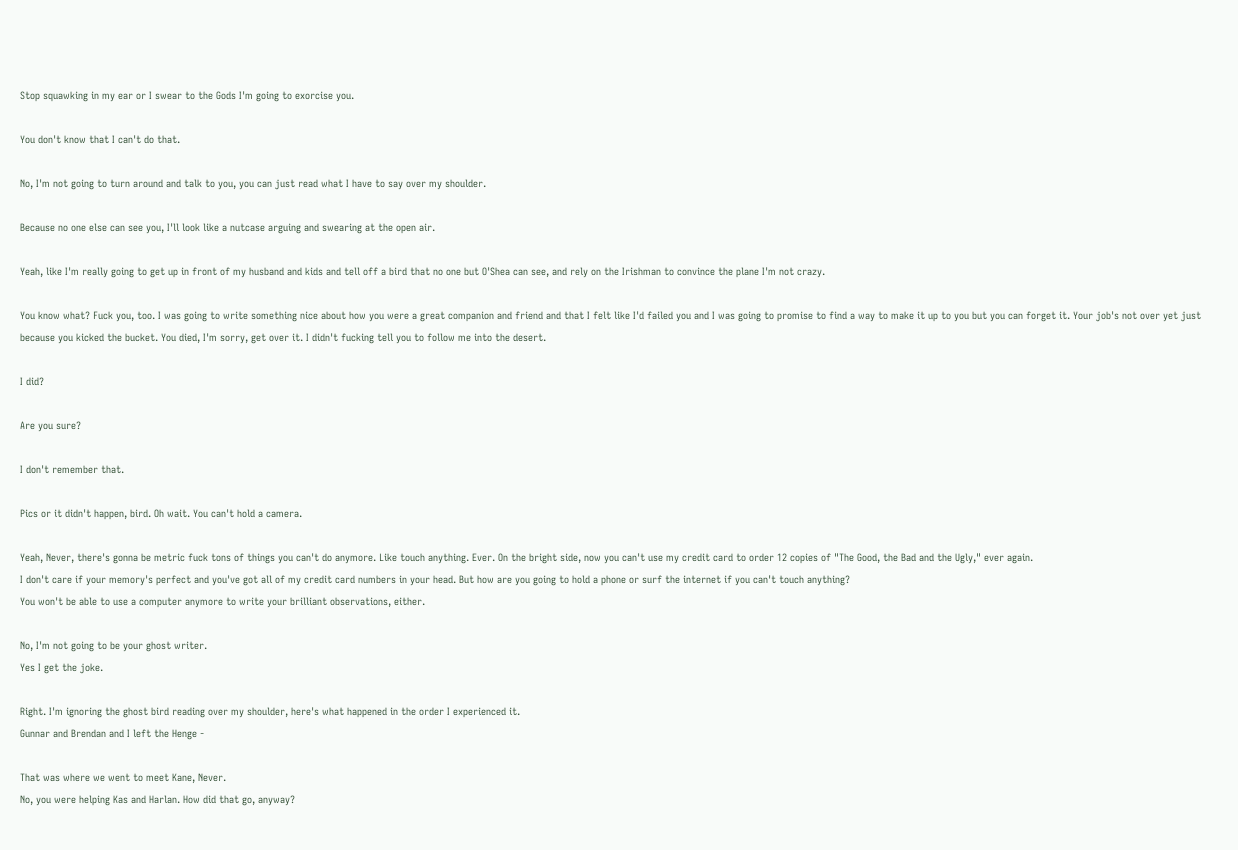Stop squawking in my ear or I swear to the Gods I'm going to exorcise you.

You don't know that I can't do that.

No, I'm not going to turn around and talk to you, you can just read what I have to say over my shoulder.

Because no one else can see you, I'll look like a nutcase arguing and swearing at the open air.

Yeah, like I'm really going to get up in front of my husband and kids and tell off a bird that no one but O'Shea can see, and rely on the Irishman to convince the plane I'm not crazy.

You know what? Fuck you, too. I was going to write something nice about how you were a great companion and friend and that I felt like I'd failed you and I was going to promise to find a way to make it up to you but you can forget it. Your job's not over yet just because you kicked the bucket. You died, I'm sorry, get over it. I didn't fucking tell you to follow me into the desert.

I did?

Are you sure?

I don't remember that.

Pics or it didn't happen, bird. Oh wait. You can't hold a camera.

Yeah, Never, there's gonna be metric fuck tons of things you can't do anymore. Like touch anything. Ever. On the bright side, now you can't use my credit card to order 12 copies of "The Good, the Bad and the Ugly," ever again.
I don't care if your memory's perfect and you've got all of my credit card numbers in your head. But how are you going to hold a phone or surf the internet if you can't touch anything?
You won't be able to use a computer anymore to write your brilliant observations, either.

No, I'm not going to be your ghost writer.
Yes I get the joke.

Right. I'm ignoring the ghost bird reading over my shoulder, here's what happened in the order I experienced it.
Gunnar and Brendan and I left the Henge -

That was where we went to meet Kane, Never.
No, you were helping Kas and Harlan. How did that go, anyway?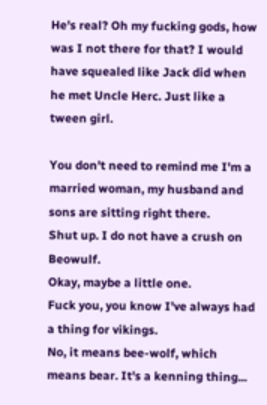He's real? Oh my fucking gods, how was I not there for that? I would have squealed like Jack did when he met Uncle Herc. Just like a tween girl.

You don't need to remind me I'm a married woman, my husband and sons are sitting right there.
Shut up. I do not have a crush on Beowulf.
Okay, maybe a little one.
Fuck you, you know I've always had a thing for vikings.
No, it means bee-wolf, which means bear. It's a kenning thing...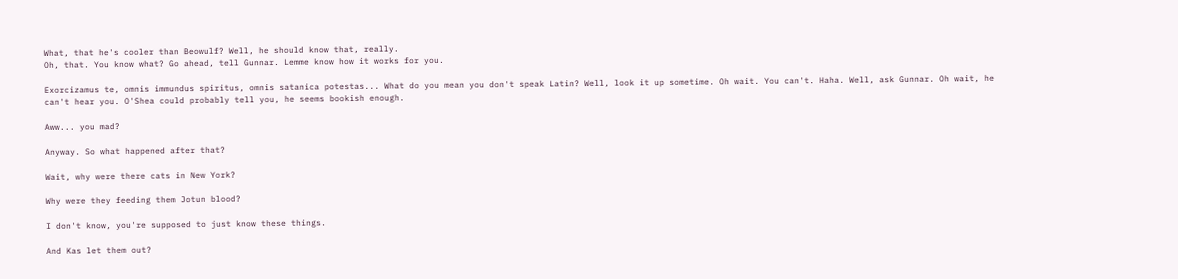What, that he's cooler than Beowulf? Well, he should know that, really.
Oh, that. You know what? Go ahead, tell Gunnar. Lemme know how it works for you.

Exorcizamus te, omnis immundus spiritus, omnis satanica potestas... What do you mean you don't speak Latin? Well, look it up sometime. Oh wait. You can't. Haha. Well, ask Gunnar. Oh wait, he can't hear you. O'Shea could probably tell you, he seems bookish enough.

Aww... you mad?

Anyway. So what happened after that?

Wait, why were there cats in New York?

Why were they feeding them Jotun blood?

I don't know, you're supposed to just know these things.

And Kas let them out?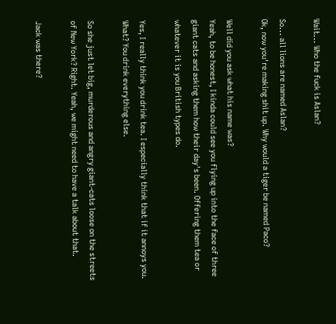Wait... Who the fuck is Aslan?

So... all lions are named Aslan?
Ok, now you're making shit up. Why would a tiger be named Paco?

Well did you ask what his name was?
Yeah, to be honest, I kinda could see you flying up into the face of three giant cats and asking them how their day's been. Offering them tea or whatever it is you British types do.

Yes, I really think you drink tea. I especially think that if it annoys you. What? You drink everything else.

So she just let big, murderous and angry giant-cats loose on the streets of New York? Right. Yeah, we might need to have a talk about that.

Jack was there?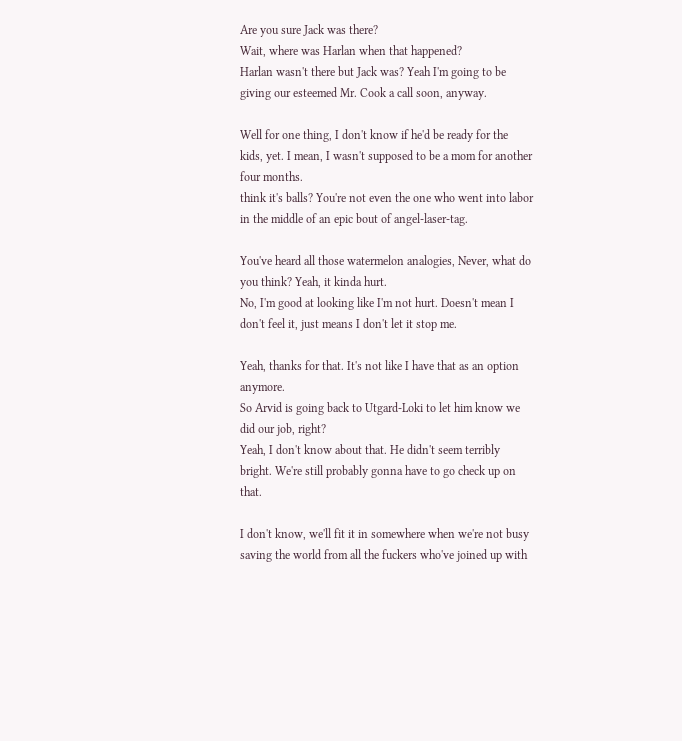Are you sure Jack was there?
Wait, where was Harlan when that happened?
Harlan wasn't there but Jack was? Yeah I'm going to be giving our esteemed Mr. Cook a call soon, anyway.

Well for one thing, I don't know if he'd be ready for the kids, yet. I mean, I wasn't supposed to be a mom for another four months.
think it's balls? You're not even the one who went into labor in the middle of an epic bout of angel-laser-tag.

You've heard all those watermelon analogies, Never, what do you think? Yeah, it kinda hurt.
No, I'm good at looking like I'm not hurt. Doesn't mean I don't feel it, just means I don't let it stop me.

Yeah, thanks for that. It's not like I have that as an option anymore.
So Arvid is going back to Utgard-Loki to let him know we did our job, right?
Yeah, I don't know about that. He didn't seem terribly bright. We're still probably gonna have to go check up on that.

I don't know, we'll fit it in somewhere when we're not busy saving the world from all the fuckers who've joined up with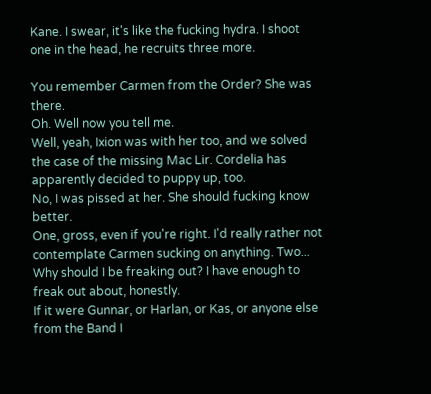Kane. I swear, it's like the fucking hydra. I shoot one in the head, he recruits three more.

You remember Carmen from the Order? She was there.
Oh. Well now you tell me.
Well, yeah, Ixion was with her too, and we solved the case of the missing Mac Lir. Cordelia has apparently decided to puppy up, too.
No, I was pissed at her. She should fucking know better.
One, gross, even if you're right. I'd really rather not contemplate Carmen sucking on anything. Two... Why should I be freaking out? I have enough to freak out about, honestly.
If it were Gunnar, or Harlan, or Kas, or anyone else from the Band I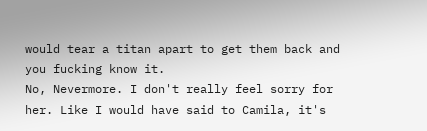would tear a titan apart to get them back and you fucking know it.
No, Nevermore. I don't really feel sorry for her. Like I would have said to Camila, it's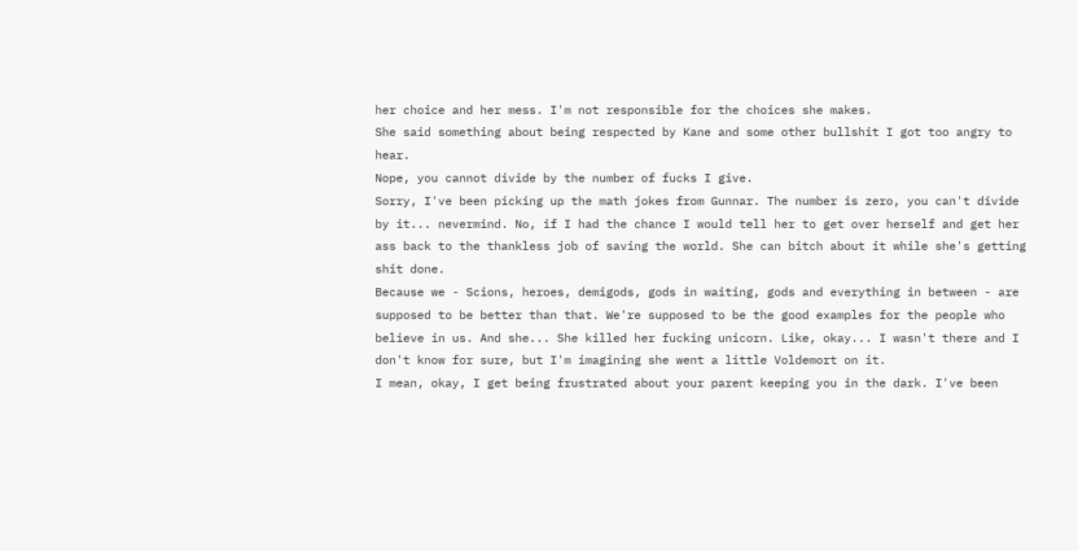her choice and her mess. I'm not responsible for the choices she makes.
She said something about being respected by Kane and some other bullshit I got too angry to hear.
Nope, you cannot divide by the number of fucks I give.
Sorry, I've been picking up the math jokes from Gunnar. The number is zero, you can't divide by it... nevermind. No, if I had the chance I would tell her to get over herself and get her ass back to the thankless job of saving the world. She can bitch about it while she's getting shit done.
Because we - Scions, heroes, demigods, gods in waiting, gods and everything in between - are supposed to be better than that. We're supposed to be the good examples for the people who believe in us. And she... She killed her fucking unicorn. Like, okay... I wasn't there and I don't know for sure, but I'm imagining she went a little Voldemort on it.
I mean, okay, I get being frustrated about your parent keeping you in the dark. I've been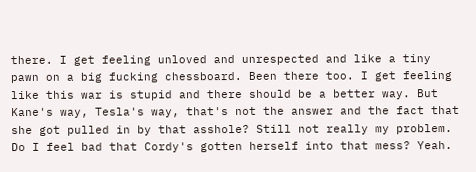there. I get feeling unloved and unrespected and like a tiny pawn on a big fucking chessboard. Been there too. I get feeling like this war is stupid and there should be a better way. But Kane's way, Tesla's way, that's not the answer and the fact that she got pulled in by that asshole? Still not really my problem. Do I feel bad that Cordy's gotten herself into that mess? Yeah.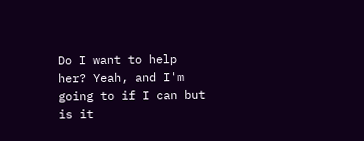Do I want to help her? Yeah, and I'm going to if I can but is it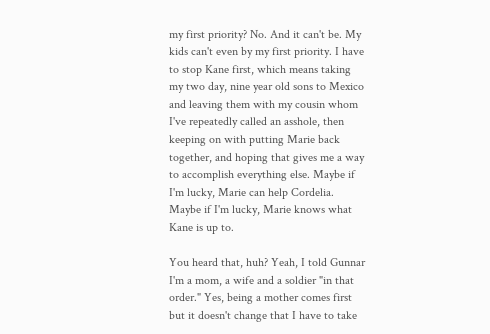my first priority? No. And it can't be. My kids can't even by my first priority. I have to stop Kane first, which means taking my two day, nine year old sons to Mexico and leaving them with my cousin whom I've repeatedly called an asshole, then keeping on with putting Marie back together, and hoping that gives me a way to accomplish everything else. Maybe if I'm lucky, Marie can help Cordelia. Maybe if I'm lucky, Marie knows what Kane is up to.

You heard that, huh? Yeah, I told Gunnar I'm a mom, a wife and a soldier "in that order." Yes, being a mother comes first but it doesn't change that I have to take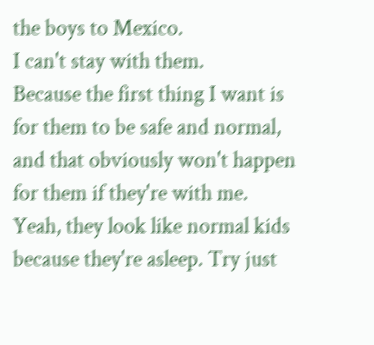the boys to Mexico.
I can't stay with them.
Because the first thing I want is for them to be safe and normal, and that obviously won't happen for them if they're with me.
Yeah, they look like normal kids because they're asleep. Try just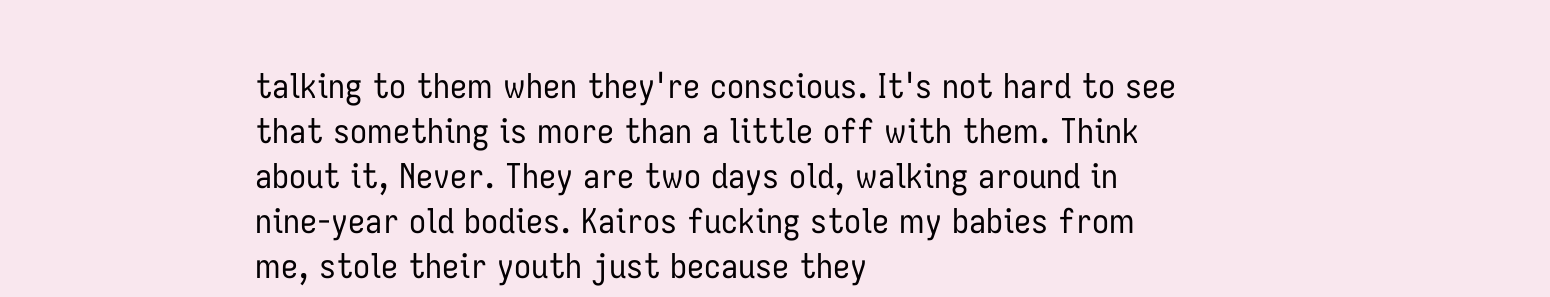talking to them when they're conscious. It's not hard to see that something is more than a little off with them. Think about it, Never. They are two days old, walking around in nine-year old bodies. Kairos fucking stole my babies from me, stole their youth just because they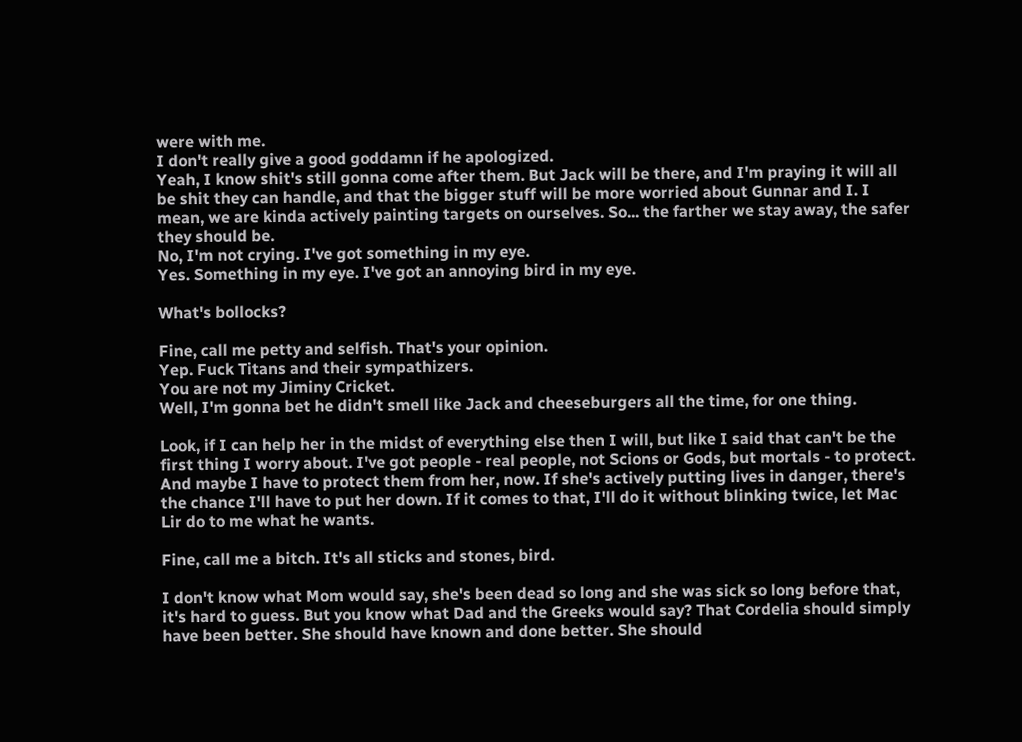were with me.
I don't really give a good goddamn if he apologized.
Yeah, I know shit's still gonna come after them. But Jack will be there, and I'm praying it will all be shit they can handle, and that the bigger stuff will be more worried about Gunnar and I. I mean, we are kinda actively painting targets on ourselves. So... the farther we stay away, the safer they should be.
No, I'm not crying. I've got something in my eye.
Yes. Something in my eye. I've got an annoying bird in my eye.

What's bollocks?

Fine, call me petty and selfish. That's your opinion.
Yep. Fuck Titans and their sympathizers.
You are not my Jiminy Cricket.
Well, I'm gonna bet he didn't smell like Jack and cheeseburgers all the time, for one thing.

Look, if I can help her in the midst of everything else then I will, but like I said that can't be the first thing I worry about. I've got people - real people, not Scions or Gods, but mortals - to protect. And maybe I have to protect them from her, now. If she's actively putting lives in danger, there's the chance I'll have to put her down. If it comes to that, I'll do it without blinking twice, let Mac Lir do to me what he wants.

Fine, call me a bitch. It's all sticks and stones, bird.

I don't know what Mom would say, she's been dead so long and she was sick so long before that, it's hard to guess. But you know what Dad and the Greeks would say? That Cordelia should simply have been better. She should have known and done better. She should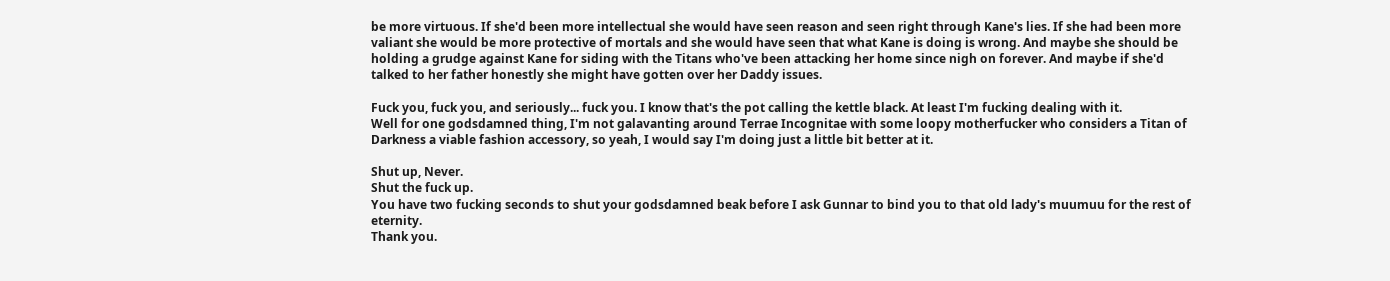be more virtuous. If she'd been more intellectual she would have seen reason and seen right through Kane's lies. If she had been more valiant she would be more protective of mortals and she would have seen that what Kane is doing is wrong. And maybe she should be holding a grudge against Kane for siding with the Titans who've been attacking her home since nigh on forever. And maybe if she'd talked to her father honestly she might have gotten over her Daddy issues.

Fuck you, fuck you, and seriously... fuck you. I know that's the pot calling the kettle black. At least I'm fucking dealing with it.
Well for one godsdamned thing, I'm not galavanting around Terrae Incognitae with some loopy motherfucker who considers a Titan of Darkness a viable fashion accessory, so yeah, I would say I'm doing just a little bit better at it.

Shut up, Never.
Shut the fuck up.
You have two fucking seconds to shut your godsdamned beak before I ask Gunnar to bind you to that old lady's muumuu for the rest of eternity.
Thank you.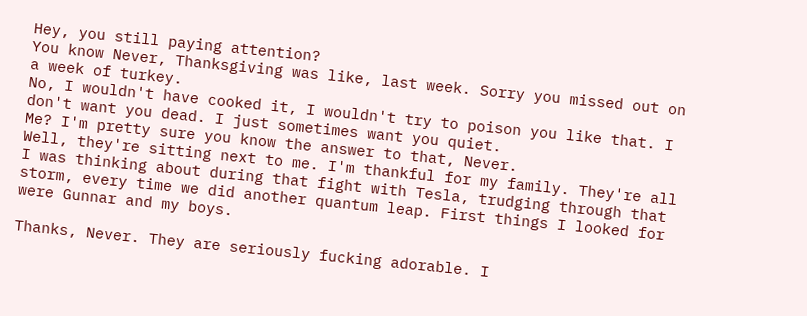Hey, you still paying attention?
You know Never, Thanksgiving was like, last week. Sorry you missed out on a week of turkey.
No, I wouldn't have cooked it, I wouldn't try to poison you like that. I don't want you dead. I just sometimes want you quiet.
Me? I'm pretty sure you know the answer to that, Never.
Well, they're sitting next to me. I'm thankful for my family. They're all I was thinking about during that fight with Tesla, trudging through that storm, every time we did another quantum leap. First things I looked for were Gunnar and my boys.

Thanks, Never. They are seriously fucking adorable. I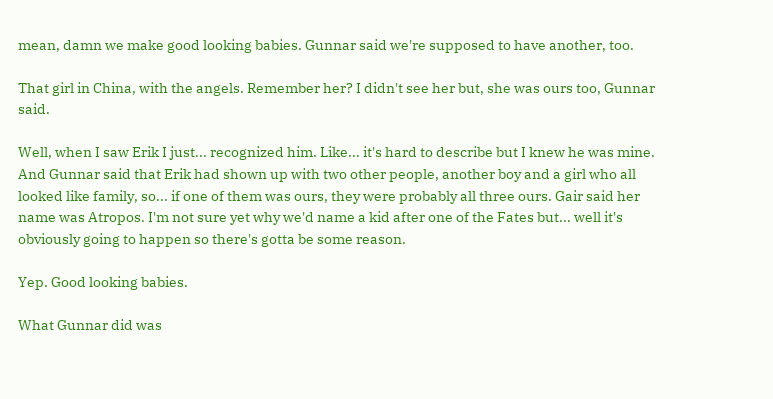mean, damn we make good looking babies. Gunnar said we're supposed to have another, too.

That girl in China, with the angels. Remember her? I didn't see her but, she was ours too, Gunnar said.

Well, when I saw Erik I just... recognized him. Like... it's hard to describe but I knew he was mine. And Gunnar said that Erik had shown up with two other people, another boy and a girl who all looked like family, so... if one of them was ours, they were probably all three ours. Gair said her name was Atropos. I'm not sure yet why we'd name a kid after one of the Fates but... well it's obviously going to happen so there's gotta be some reason.

Yep. Good looking babies.

What Gunnar did was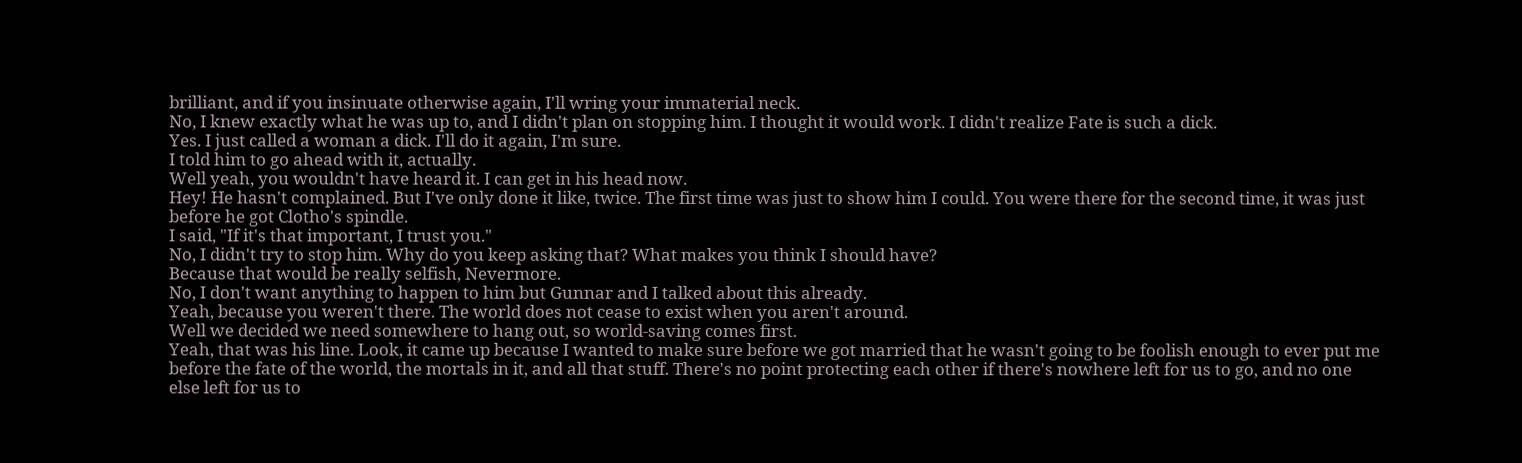brilliant, and if you insinuate otherwise again, I'll wring your immaterial neck.
No, I knew exactly what he was up to, and I didn't plan on stopping him. I thought it would work. I didn't realize Fate is such a dick.
Yes. I just called a woman a dick. I'll do it again, I'm sure.
I told him to go ahead with it, actually.
Well yeah, you wouldn't have heard it. I can get in his head now.
Hey! He hasn't complained. But I've only done it like, twice. The first time was just to show him I could. You were there for the second time, it was just before he got Clotho's spindle.
I said, "If it's that important, I trust you."
No, I didn't try to stop him. Why do you keep asking that? What makes you think I should have?
Because that would be really selfish, Nevermore.
No, I don't want anything to happen to him but Gunnar and I talked about this already.
Yeah, because you weren't there. The world does not cease to exist when you aren't around.
Well we decided we need somewhere to hang out, so world-saving comes first.
Yeah, that was his line. Look, it came up because I wanted to make sure before we got married that he wasn't going to be foolish enough to ever put me before the fate of the world, the mortals in it, and all that stuff. There's no point protecting each other if there's nowhere left for us to go, and no one else left for us to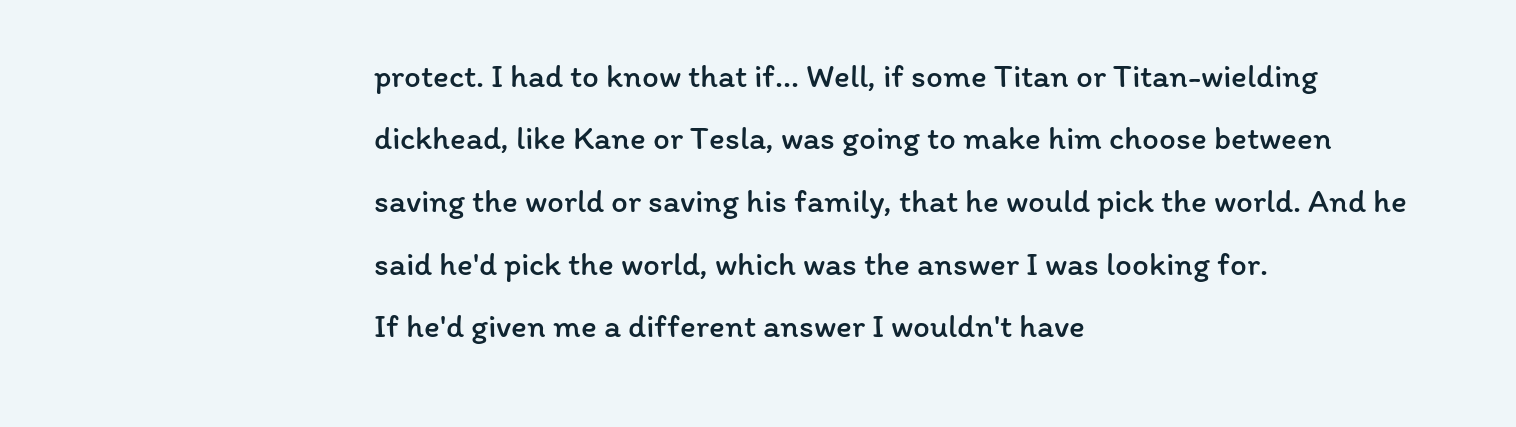protect. I had to know that if... Well, if some Titan or Titan-wielding dickhead, like Kane or Tesla, was going to make him choose between saving the world or saving his family, that he would pick the world. And he said he'd pick the world, which was the answer I was looking for.
If he'd given me a different answer I wouldn't have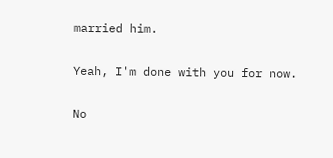married him.

Yeah, I'm done with you for now.

No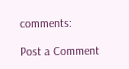comments:

Post a Comment